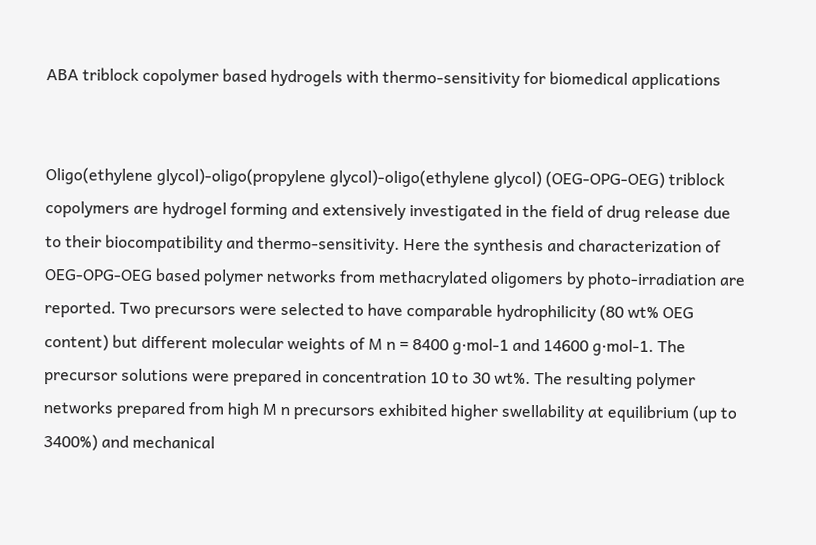ABA triblock copolymer based hydrogels with thermo-sensitivity for biomedical applications


Oligo(ethylene glycol)-oligo(propylene glycol)-oligo(ethylene glycol) (OEG-OPG-OEG) triblock copolymers are hydrogel forming and extensively investigated in the field of drug release due to their biocompatibility and thermo-sensitivity. Here the synthesis and characterization of OEG-OPG-OEG based polymer networks from methacrylated oligomers by photo-irradiation are reported. Two precursors were selected to have comparable hydrophilicity (80 wt% OEG content) but different molecular weights of M n = 8400 g·mol-1 and 14600 g·mol-1. The precursor solutions were prepared in concentration 10 to 30 wt%. The resulting polymer networks prepared from high M n precursors exhibited higher swellability at equilibrium (up to 3400%) and mechanical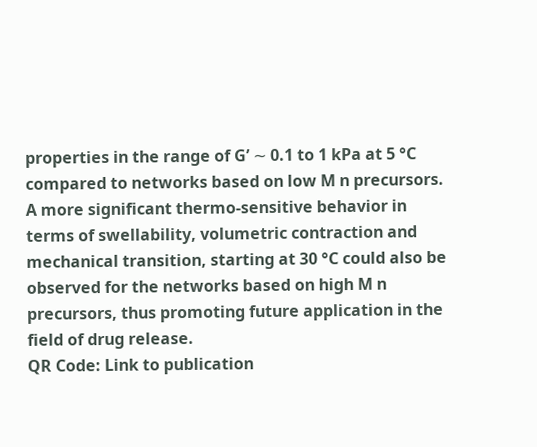properties in the range of G’ ∼ 0.1 to 1 kPa at 5 °C compared to networks based on low M n precursors. A more significant thermo-sensitive behavior in terms of swellability, volumetric contraction and mechanical transition, starting at 30 °C could also be observed for the networks based on high M n precursors, thus promoting future application in the field of drug release.
QR Code: Link to publication